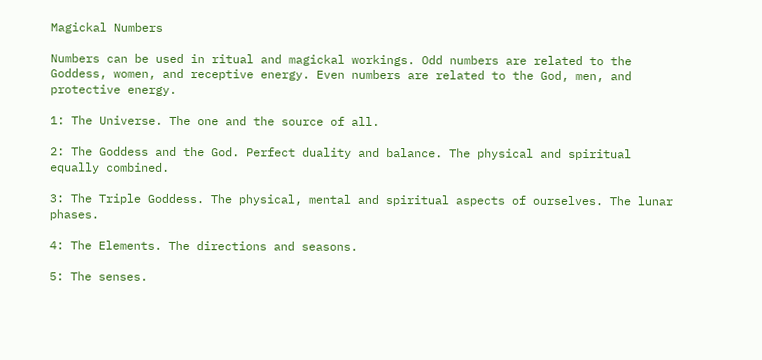Magickal Numbers

Numbers can be used in ritual and magickal workings. Odd numbers are related to the Goddess, women, and receptive energy. Even numbers are related to the God, men, and protective energy.

1: The Universe. The one and the source of all.

2: The Goddess and the God. Perfect duality and balance. The physical and spiritual equally combined.

3: The Triple Goddess. The physical, mental and spiritual aspects of ourselves. The lunar phases.

4: The Elements. The directions and seasons.

5: The senses.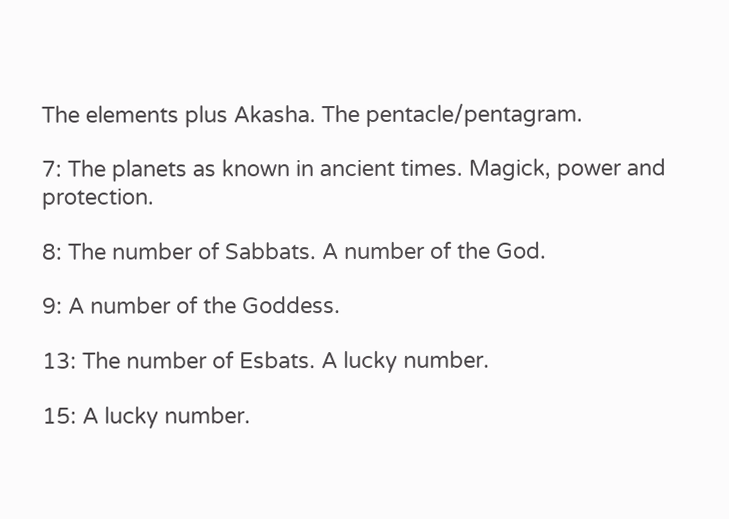The elements plus Akasha. The pentacle/pentagram.

7: The planets as known in ancient times. Magick, power and protection.

8: The number of Sabbats. A number of the God.

9: A number of the Goddess.

13: The number of Esbats. A lucky number.

15: A lucky number.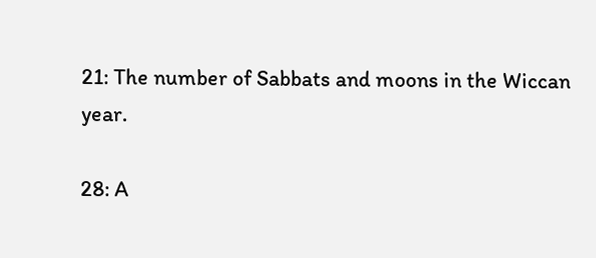21: The number of Sabbats and moons in the Wiccan year.

28: A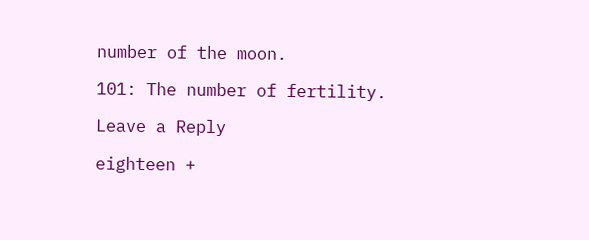number of the moon.

101: The number of fertility.

Leave a Reply

eighteen +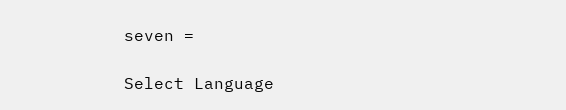seven =

Select Language